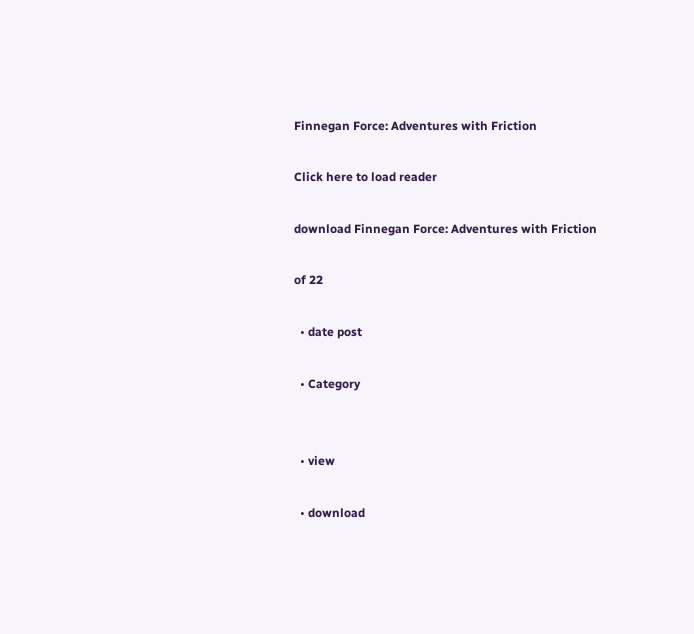Finnegan Force: Adventures with Friction

Click here to load reader

download Finnegan Force: Adventures with Friction

of 22

  • date post

  • Category


  • view

  • download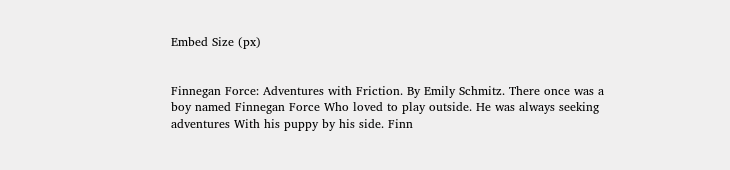Embed Size (px)


Finnegan Force: Adventures with Friction. By Emily Schmitz. There once was a boy named Finnegan Force Who loved to play outside. He was always seeking adventures With his puppy by his side. Finn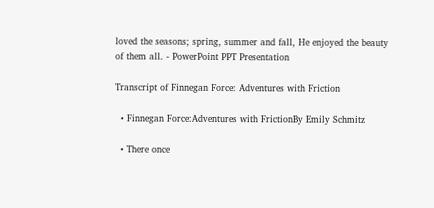loved the seasons; spring, summer and fall, He enjoyed the beauty of them all. - PowerPoint PPT Presentation

Transcript of Finnegan Force: Adventures with Friction

  • Finnegan Force:Adventures with FrictionBy Emily Schmitz

  • There once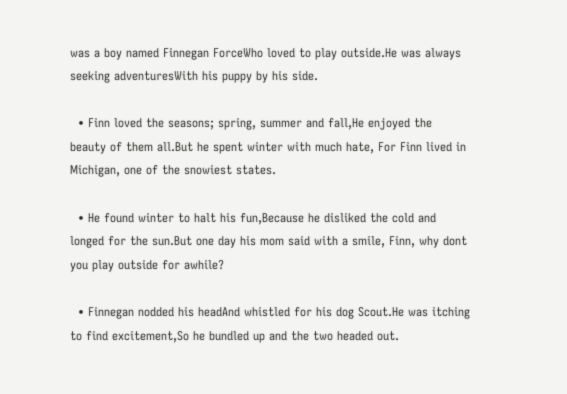was a boy named Finnegan ForceWho loved to play outside.He was always seeking adventuresWith his puppy by his side.

  • Finn loved the seasons; spring, summer and fall,He enjoyed the beauty of them all.But he spent winter with much hate, For Finn lived in Michigan, one of the snowiest states.

  • He found winter to halt his fun,Because he disliked the cold and longed for the sun.But one day his mom said with a smile, Finn, why dont you play outside for awhile?

  • Finnegan nodded his headAnd whistled for his dog Scout.He was itching to find excitement,So he bundled up and the two headed out.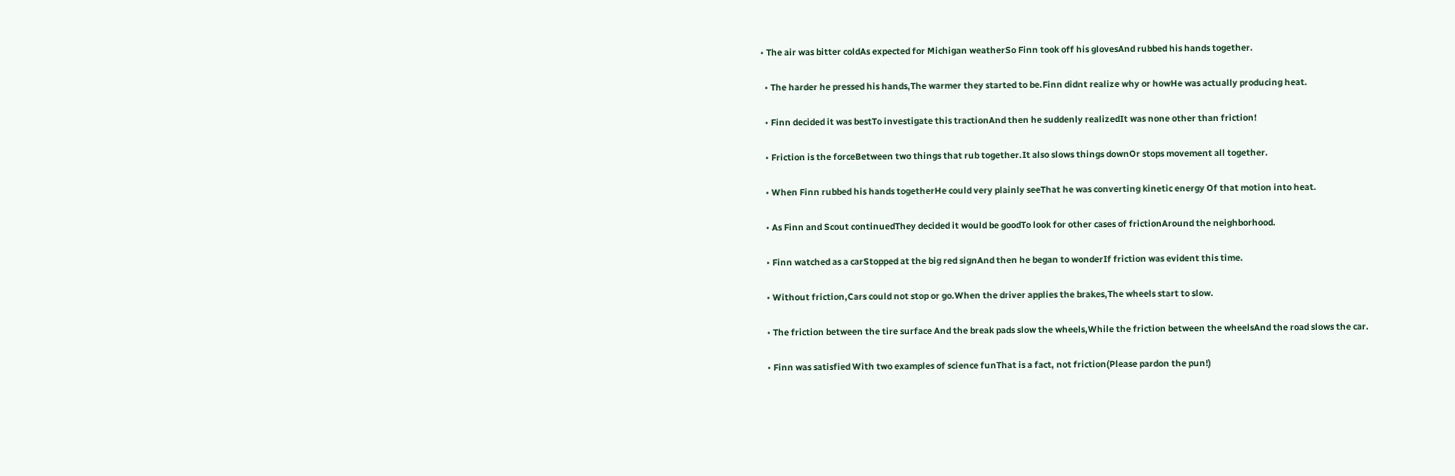• The air was bitter coldAs expected for Michigan weatherSo Finn took off his glovesAnd rubbed his hands together.

  • The harder he pressed his hands,The warmer they started to be.Finn didnt realize why or howHe was actually producing heat.

  • Finn decided it was bestTo investigate this tractionAnd then he suddenly realizedIt was none other than friction!

  • Friction is the forceBetween two things that rub together.It also slows things downOr stops movement all together.

  • When Finn rubbed his hands togetherHe could very plainly seeThat he was converting kinetic energy Of that motion into heat.

  • As Finn and Scout continuedThey decided it would be goodTo look for other cases of frictionAround the neighborhood.

  • Finn watched as a carStopped at the big red signAnd then he began to wonderIf friction was evident this time.

  • Without friction,Cars could not stop or go.When the driver applies the brakes,The wheels start to slow.

  • The friction between the tire surface And the break pads slow the wheels,While the friction between the wheelsAnd the road slows the car.

  • Finn was satisfied With two examples of science funThat is a fact, not friction(Please pardon the pun!)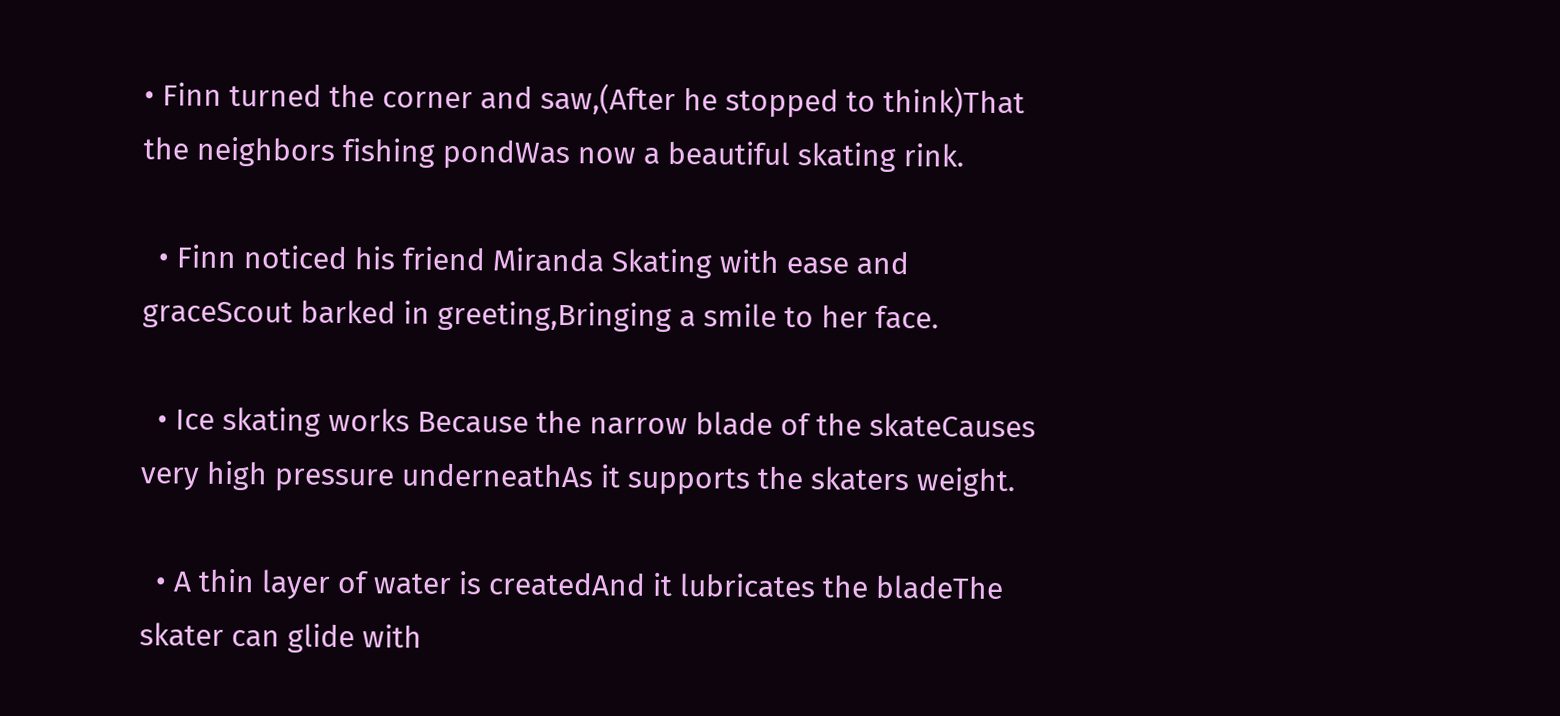• Finn turned the corner and saw,(After he stopped to think)That the neighbors fishing pondWas now a beautiful skating rink.

  • Finn noticed his friend Miranda Skating with ease and graceScout barked in greeting,Bringing a smile to her face.

  • Ice skating works Because the narrow blade of the skateCauses very high pressure underneathAs it supports the skaters weight.

  • A thin layer of water is createdAnd it lubricates the bladeThe skater can glide with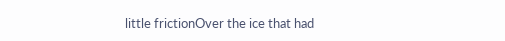little frictionOver the ice that had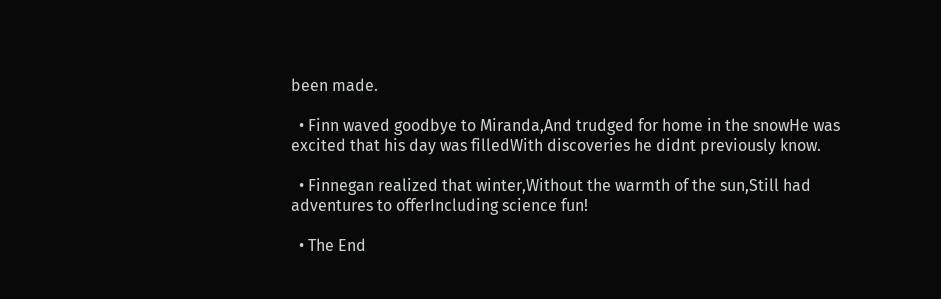been made.

  • Finn waved goodbye to Miranda,And trudged for home in the snowHe was excited that his day was filledWith discoveries he didnt previously know.

  • Finnegan realized that winter,Without the warmth of the sun,Still had adventures to offerIncluding science fun!

  • The End